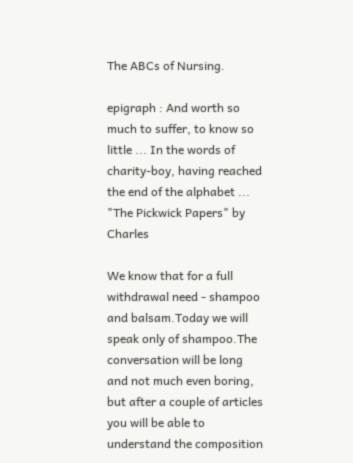The ABCs of Nursing.

epigraph : And worth so much to suffer, to know so little ... In the words of charity-boy, having reached the end of the alphabet ... "The Pickwick Papers" by Charles

We know that for a full withdrawal need - shampoo and balsam.Today we will speak only of shampoo.The conversation will be long and not much even boring, but after a couple of articles you will be able to understand the composition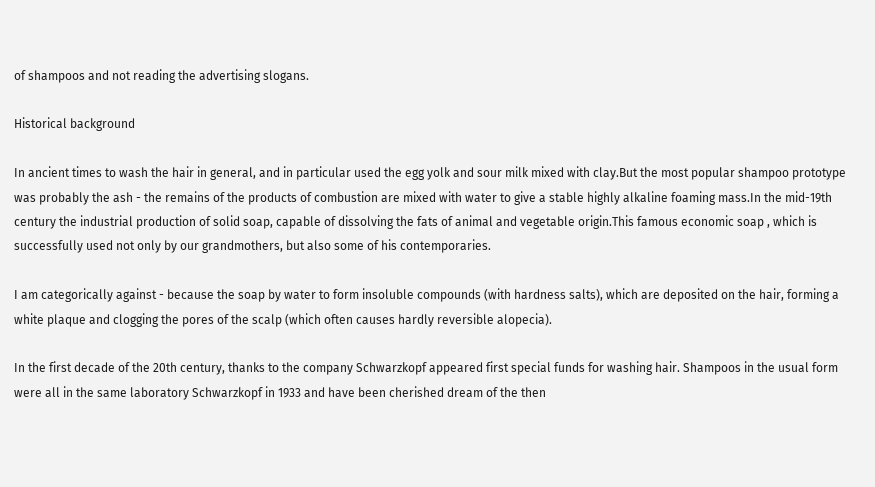of shampoos and not reading the advertising slogans.

Historical background

In ancient times to wash the hair in general, and in particular used the egg yolk and sour milk mixed with clay.But the most popular shampoo prototype was probably the ash - the remains of the products of combustion are mixed with water to give a stable highly alkaline foaming mass.In the mid-19th century the industrial production of solid soap, capable of dissolving the fats of animal and vegetable origin.This famous economic soap , which is successfully used not only by our grandmothers, but also some of his contemporaries.

I am categorically against - because the soap by water to form insoluble compounds (with hardness salts), which are deposited on the hair, forming a white plaque and clogging the pores of the scalp (which often causes hardly reversible alopecia).

In the first decade of the 20th century, thanks to the company Schwarzkopf appeared first special funds for washing hair. Shampoos in the usual form were all in the same laboratory Schwarzkopf in 1933 and have been cherished dream of the then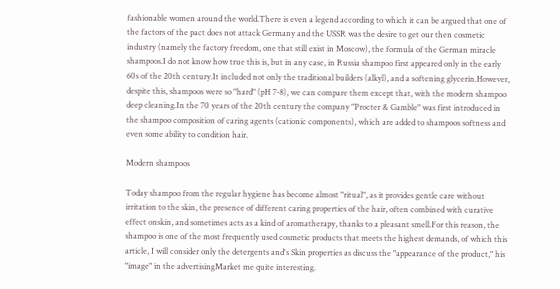fashionable women around the world.There is even a legend according to which it can be argued that one of the factors of the pact does not attack Germany and the USSR was the desire to get our then cosmetic industry (namely the factory freedom, one that still exist in Moscow), the formula of the German miracle shampoos.I do not know how true this is, but in any case, in Russia shampoo first appeared only in the early 60s of the 20th century.It included not only the traditional builders (alkyl), and a softening glycerin.However, despite this, shampoos were so "hard" (pH 7-8), we can compare them except that, with the modern shampoo deep cleaning.In the 70 years of the 20th century the company "Procter & Gamble" was first introduced in the shampoo composition of caring agents (cationic components), which are added to shampoos softness and even some ability to condition hair.

Modern shampoos

Today shampoo from the regular hygiene has become almost "ritual", as it provides gentle care without irritation to the skin, the presence of different caring properties of the hair, often combined with curative effect onskin, and sometimes acts as a kind of aromatherapy, thanks to a pleasant smell.For this reason, the shampoo is one of the most frequently used cosmetic products that meets the highest demands, of which this article, I will consider only the detergents and's Skin properties as discuss the "appearance of the product," his "image" in the advertisingMarket me quite interesting.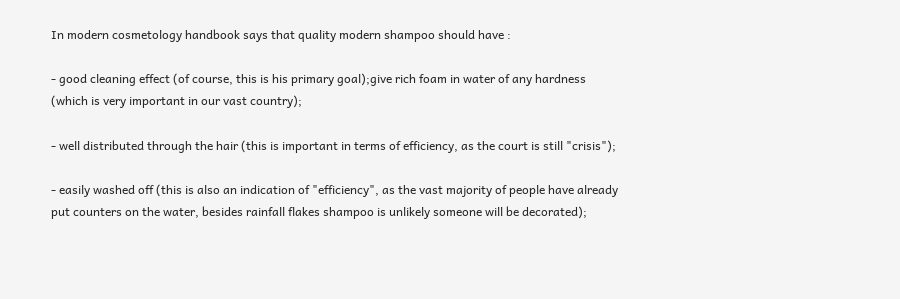In modern cosmetology handbook says that quality modern shampoo should have :

- good cleaning effect (of course, this is his primary goal);give rich foam in water of any hardness (which is very important in our vast country);

- well distributed through the hair (this is important in terms of efficiency, as the court is still "crisis");

- easily washed off (this is also an indication of "efficiency", as the vast majority of people have already put counters on the water, besides rainfall flakes shampoo is unlikely someone will be decorated);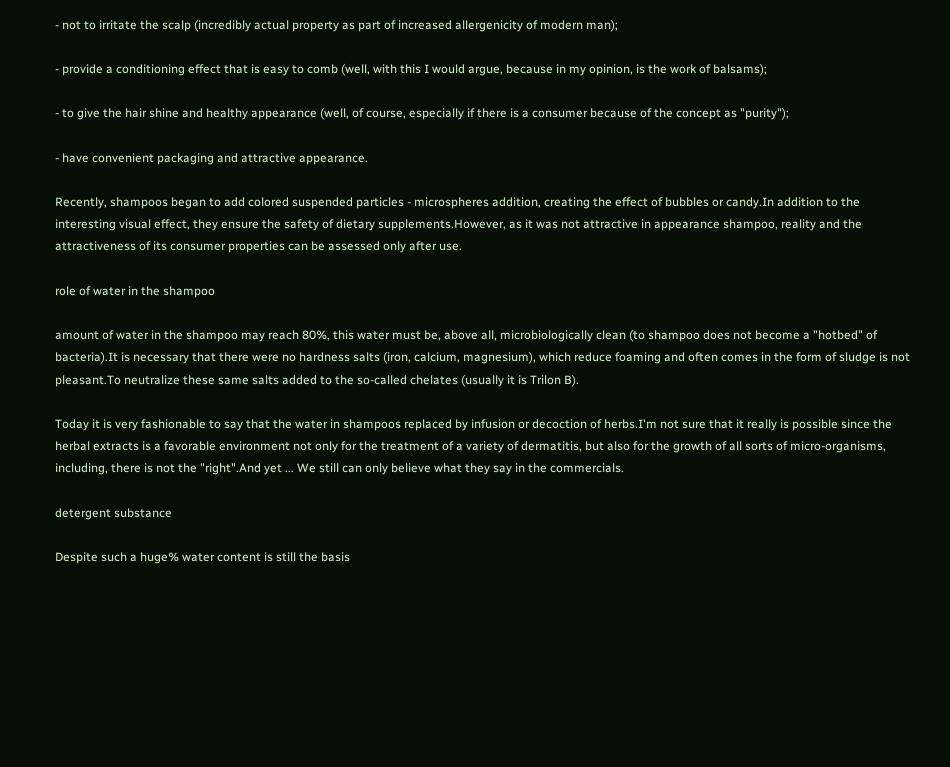- not to irritate the scalp (incredibly actual property as part of increased allergenicity of modern man);

- provide a conditioning effect that is easy to comb (well, with this I would argue, because in my opinion, is the work of balsams);

- to give the hair shine and healthy appearance (well, of course, especially if there is a consumer because of the concept as "purity");

- have convenient packaging and attractive appearance.

Recently, shampoos began to add colored suspended particles - microspheres addition, creating the effect of bubbles or candy.In addition to the interesting visual effect, they ensure the safety of dietary supplements.However, as it was not attractive in appearance shampoo, reality and the attractiveness of its consumer properties can be assessed only after use.

role of water in the shampoo

amount of water in the shampoo may reach 80%, this water must be, above all, microbiologically clean (to shampoo does not become a "hotbed" of bacteria).It is necessary that there were no hardness salts (iron, calcium, magnesium), which reduce foaming and often comes in the form of sludge is not pleasant.To neutralize these same salts added to the so-called chelates (usually it is Trilon B).

Today it is very fashionable to say that the water in shampoos replaced by infusion or decoction of herbs.I'm not sure that it really is possible since the herbal extracts is a favorable environment not only for the treatment of a variety of dermatitis, but also for the growth of all sorts of micro-organisms, including, there is not the "right".And yet ... We still can only believe what they say in the commercials.

detergent substance

Despite such a huge% water content is still the basis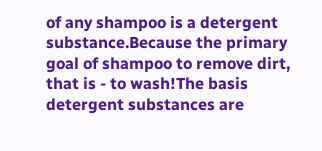of any shampoo is a detergent substance.Because the primary goal of shampoo to remove dirt, that is - to wash!The basis detergent substances are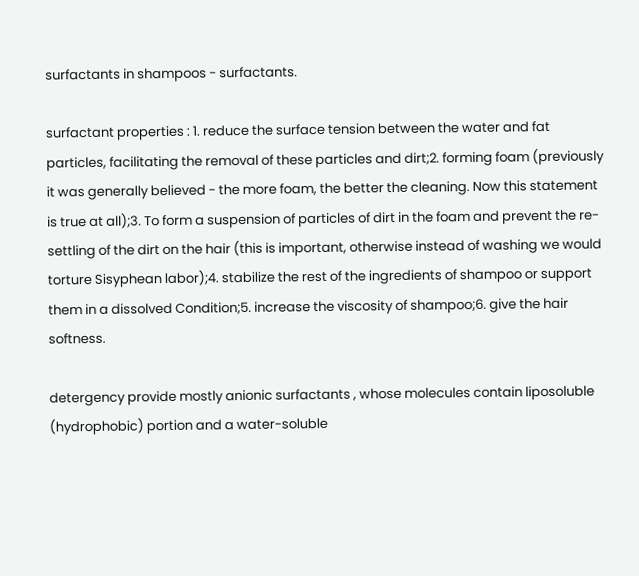surfactants in shampoos - surfactants.

surfactant properties : 1. reduce the surface tension between the water and fat particles, facilitating the removal of these particles and dirt;2. forming foam (previously it was generally believed - the more foam, the better the cleaning. Now this statement is true at all);3. To form a suspension of particles of dirt in the foam and prevent the re-settling of the dirt on the hair (this is important, otherwise instead of washing we would torture Sisyphean labor);4. stabilize the rest of the ingredients of shampoo or support them in a dissolved Condition;5. increase the viscosity of shampoo;6. give the hair softness.

detergency provide mostly anionic surfactants , whose molecules contain liposoluble (hydrophobic) portion and a water-soluble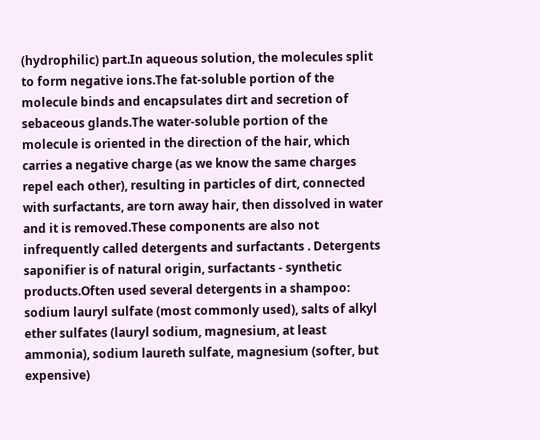(hydrophilic) part.In aqueous solution, the molecules split to form negative ions.The fat-soluble portion of the molecule binds and encapsulates dirt and secretion of sebaceous glands.The water-soluble portion of the molecule is oriented in the direction of the hair, which carries a negative charge (as we know the same charges repel each other), resulting in particles of dirt, connected with surfactants, are torn away hair, then dissolved in water and it is removed.These components are also not infrequently called detergents and surfactants . Detergents saponifier is of natural origin, surfactants - synthetic products.Often used several detergents in a shampoo: sodium lauryl sulfate (most commonly used), salts of alkyl ether sulfates (lauryl sodium, magnesium, at least ammonia), sodium laureth sulfate, magnesium (softer, but expensive)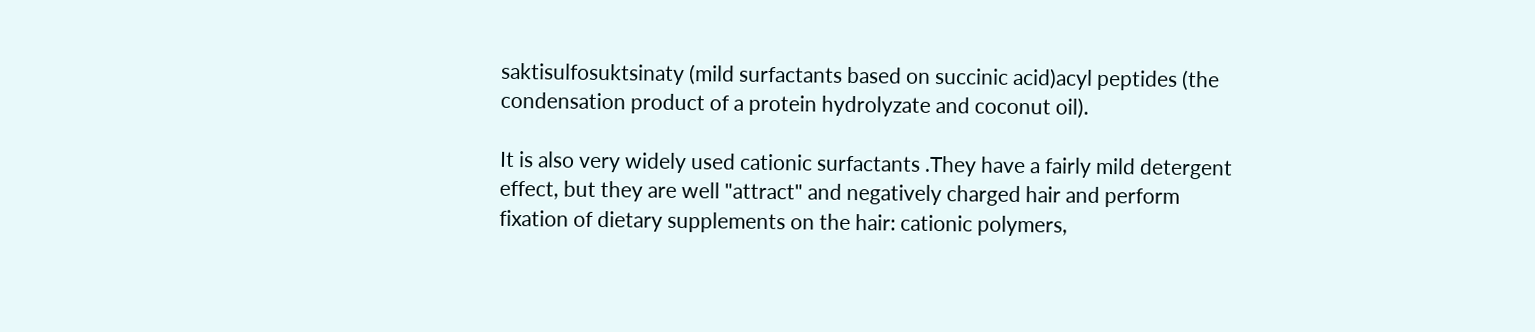saktisulfosuktsinaty (mild surfactants based on succinic acid)acyl peptides (the condensation product of a protein hydrolyzate and coconut oil).

It is also very widely used cationic surfactants .They have a fairly mild detergent effect, but they are well "attract" and negatively charged hair and perform fixation of dietary supplements on the hair: cationic polymers,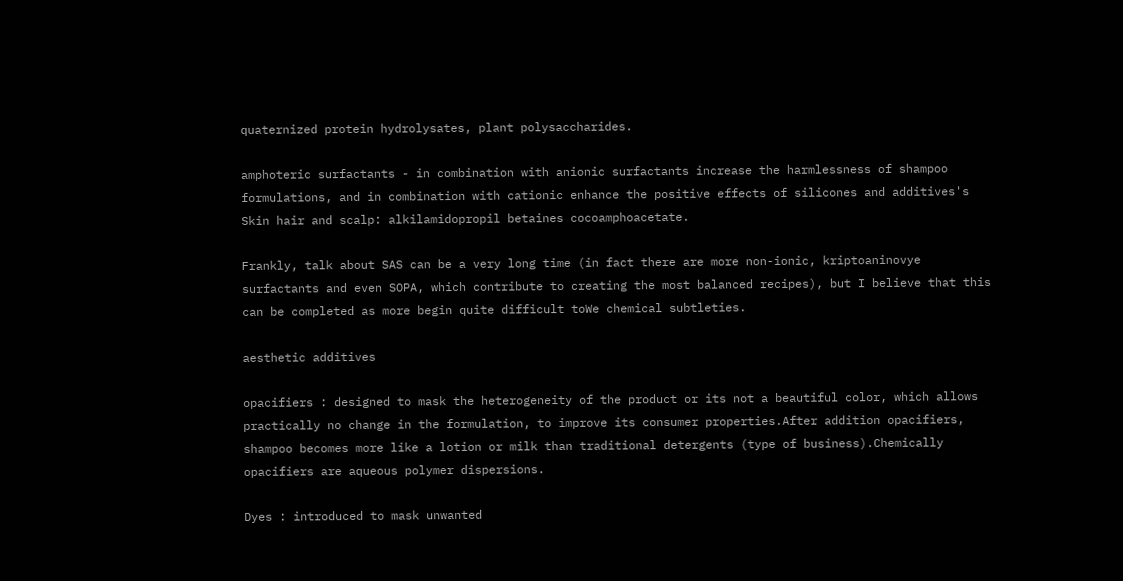quaternized protein hydrolysates, plant polysaccharides.

amphoteric surfactants - in combination with anionic surfactants increase the harmlessness of shampoo formulations, and in combination with cationic enhance the positive effects of silicones and additives's Skin hair and scalp: alkilamidopropil betaines cocoamphoacetate.

Frankly, talk about SAS can be a very long time (in fact there are more non-ionic, kriptoaninovye surfactants and even SOPA, which contribute to creating the most balanced recipes), but I believe that this can be completed as more begin quite difficult toWe chemical subtleties.

aesthetic additives

opacifiers : designed to mask the heterogeneity of the product or its not a beautiful color, which allows practically no change in the formulation, to improve its consumer properties.After addition opacifiers, shampoo becomes more like a lotion or milk than traditional detergents (type of business).Chemically opacifiers are aqueous polymer dispersions.

Dyes : introduced to mask unwanted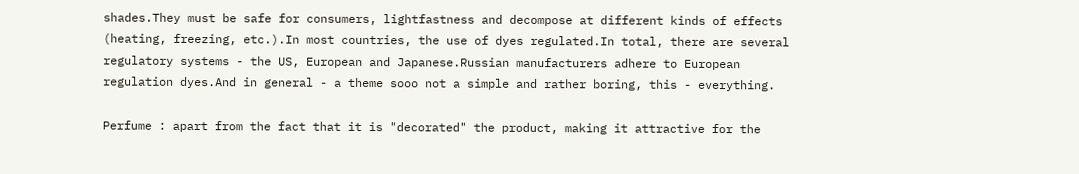shades.They must be safe for consumers, lightfastness and decompose at different kinds of effects (heating, freezing, etc.).In most countries, the use of dyes regulated.In total, there are several regulatory systems - the US, European and Japanese.Russian manufacturers adhere to European regulation dyes.And in general - a theme sooo not a simple and rather boring, this - everything.

Perfume : apart from the fact that it is "decorated" the product, making it attractive for the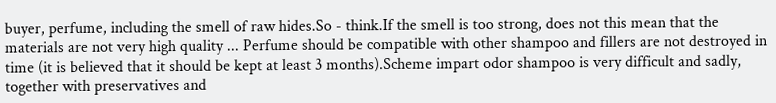buyer, perfume, including the smell of raw hides.So - think.If the smell is too strong, does not this mean that the materials are not very high quality ... Perfume should be compatible with other shampoo and fillers are not destroyed in time (it is believed that it should be kept at least 3 months).Scheme impart odor shampoo is very difficult and sadly, together with preservatives and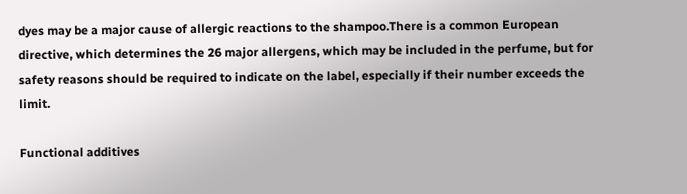dyes may be a major cause of allergic reactions to the shampoo.There is a common European directive, which determines the 26 major allergens, which may be included in the perfume, but for safety reasons should be required to indicate on the label, especially if their number exceeds the limit.

Functional additives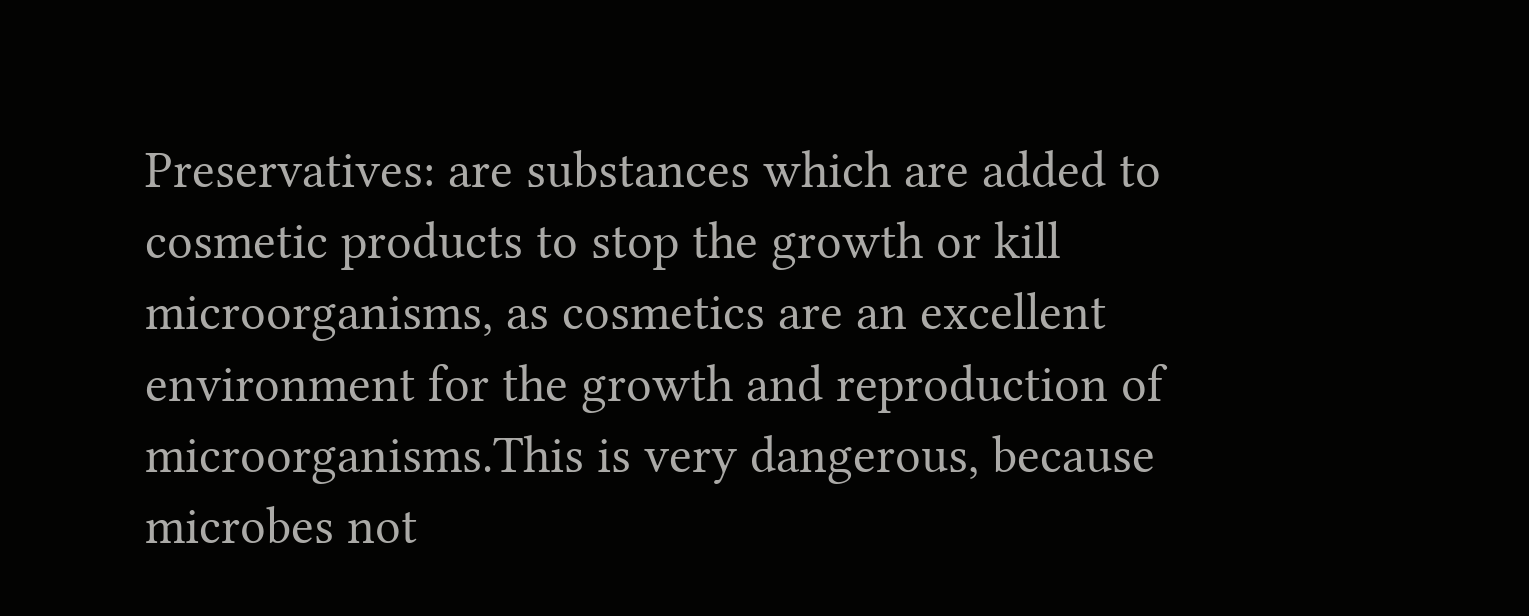Preservatives: are substances which are added to cosmetic products to stop the growth or kill microorganisms, as cosmetics are an excellent environment for the growth and reproduction of microorganisms.This is very dangerous, because microbes not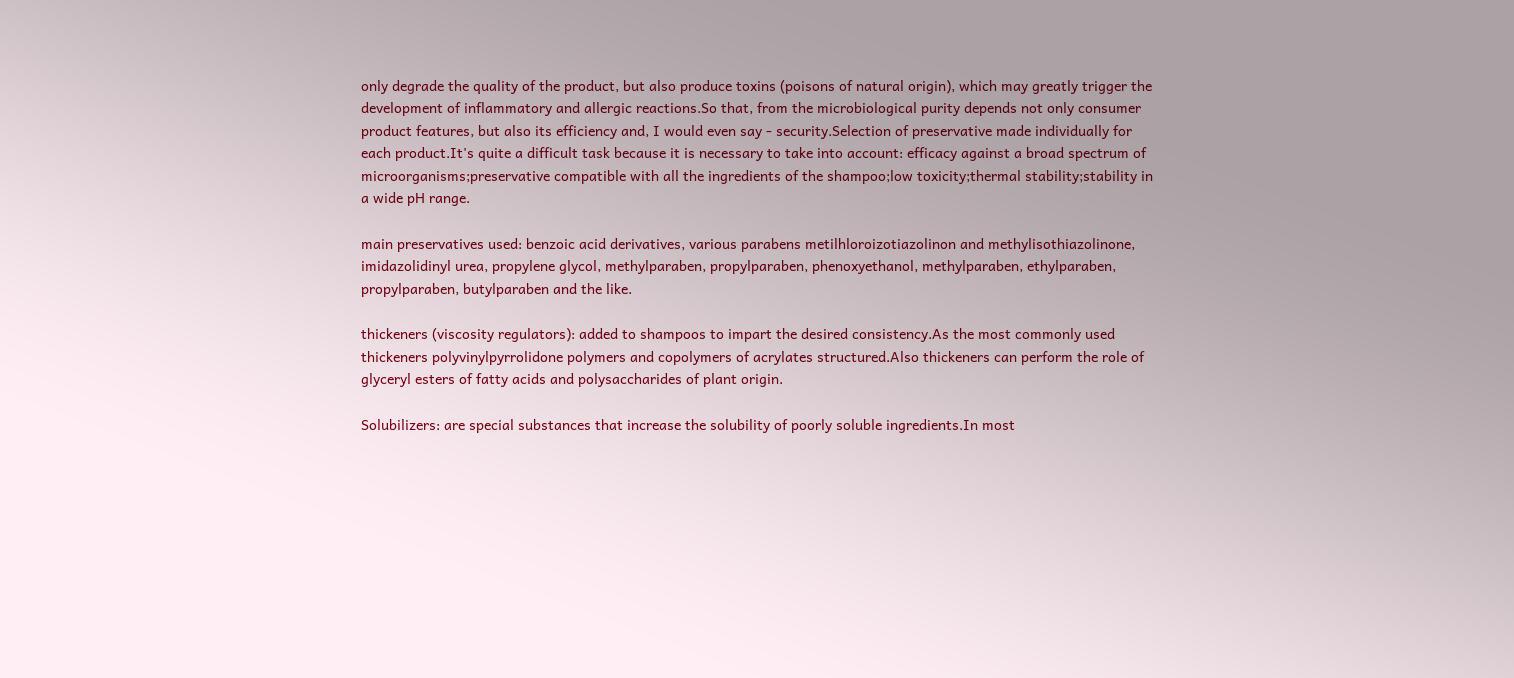only degrade the quality of the product, but also produce toxins (poisons of natural origin), which may greatly trigger the development of inflammatory and allergic reactions.So that, from the microbiological purity depends not only consumer product features, but also its efficiency and, I would even say - security.Selection of preservative made individually for each product.It's quite a difficult task because it is necessary to take into account: efficacy against a broad spectrum of microorganisms;preservative compatible with all the ingredients of the shampoo;low toxicity;thermal stability;stability in a wide pH range.

main preservatives used: benzoic acid derivatives, various parabens metilhloroizotiazolinon and methylisothiazolinone, imidazolidinyl urea, propylene glycol, methylparaben, propylparaben, phenoxyethanol, methylparaben, ethylparaben, propylparaben, butylparaben and the like.

thickeners (viscosity regulators): added to shampoos to impart the desired consistency.As the most commonly used thickeners polyvinylpyrrolidone polymers and copolymers of acrylates structured.Also thickeners can perform the role of glyceryl esters of fatty acids and polysaccharides of plant origin.

Solubilizers: are special substances that increase the solubility of poorly soluble ingredients.In most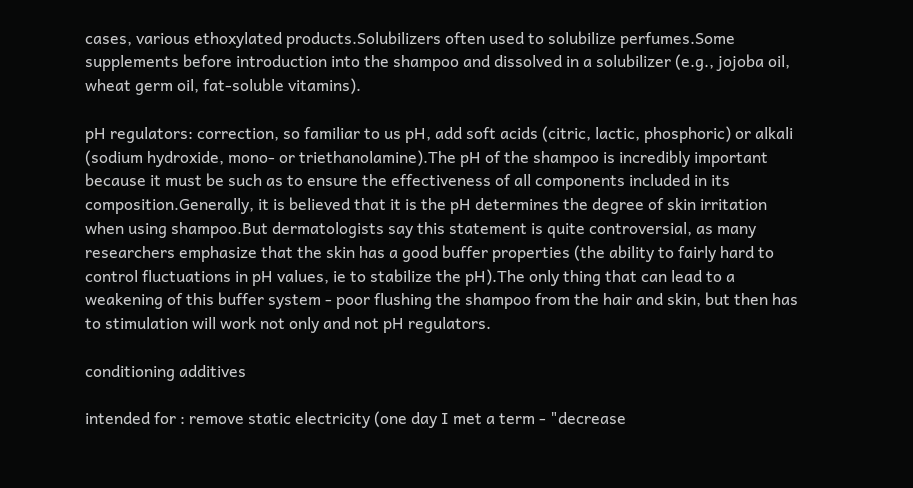cases, various ethoxylated products.Solubilizers often used to solubilize perfumes.Some supplements before introduction into the shampoo and dissolved in a solubilizer (e.g., jojoba oil, wheat germ oil, fat-soluble vitamins).

pH regulators: correction, so familiar to us pH, add soft acids (citric, lactic, phosphoric) or alkali (sodium hydroxide, mono- or triethanolamine).The pH of the shampoo is incredibly important because it must be such as to ensure the effectiveness of all components included in its composition.Generally, it is believed that it is the pH determines the degree of skin irritation when using shampoo.But dermatologists say this statement is quite controversial, as many researchers emphasize that the skin has a good buffer properties (the ability to fairly hard to control fluctuations in pH values, ie to stabilize the pH).The only thing that can lead to a weakening of this buffer system - poor flushing the shampoo from the hair and skin, but then has to stimulation will work not only and not pH regulators.

conditioning additives

intended for : remove static electricity (one day I met a term - "decrease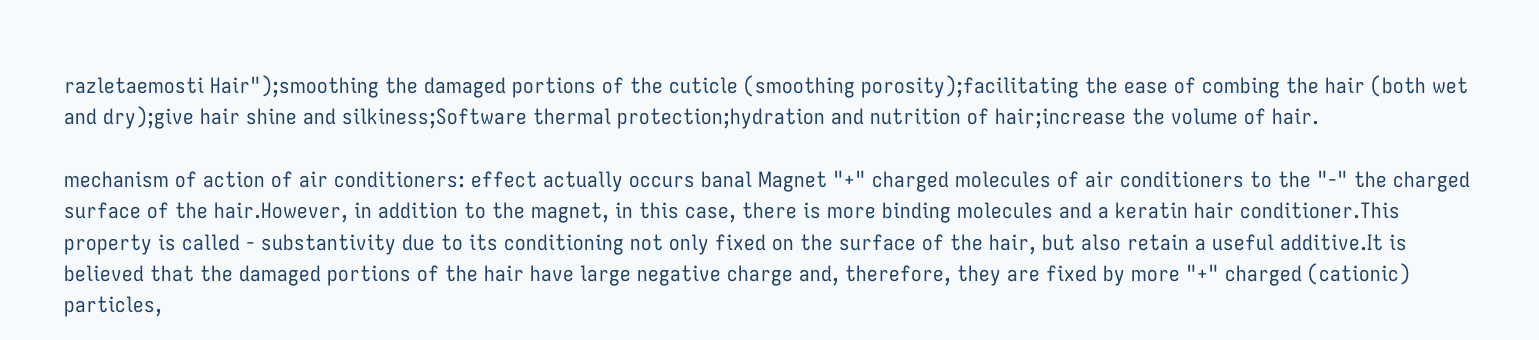razletaemosti Hair");smoothing the damaged portions of the cuticle (smoothing porosity);facilitating the ease of combing the hair (both wet and dry);give hair shine and silkiness;Software thermal protection;hydration and nutrition of hair;increase the volume of hair.

mechanism of action of air conditioners: effect actually occurs banal Magnet "+" charged molecules of air conditioners to the "-" the charged surface of the hair.However, in addition to the magnet, in this case, there is more binding molecules and a keratin hair conditioner.This property is called - substantivity due to its conditioning not only fixed on the surface of the hair, but also retain a useful additive.It is believed that the damaged portions of the hair have large negative charge and, therefore, they are fixed by more "+" charged (cationic) particles,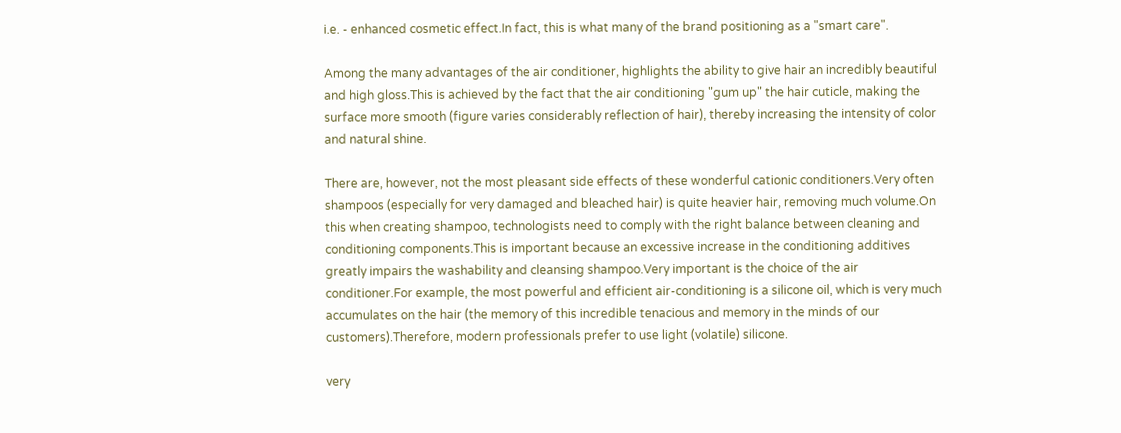i.e. - enhanced cosmetic effect.In fact, this is what many of the brand positioning as a "smart care".

Among the many advantages of the air conditioner, highlights the ability to give hair an incredibly beautiful and high gloss.This is achieved by the fact that the air conditioning "gum up" the hair cuticle, making the surface more smooth (figure varies considerably reflection of hair), thereby increasing the intensity of color and natural shine.

There are, however, not the most pleasant side effects of these wonderful cationic conditioners.Very often shampoos (especially for very damaged and bleached hair) is quite heavier hair, removing much volume.On this when creating shampoo, technologists need to comply with the right balance between cleaning and conditioning components.This is important because an excessive increase in the conditioning additives greatly impairs the washability and cleansing shampoo.Very important is the choice of the air conditioner.For example, the most powerful and efficient air-conditioning is a silicone oil, which is very much accumulates on the hair (the memory of this incredible tenacious and memory in the minds of our customers).Therefore, modern professionals prefer to use light (volatile) silicone.

very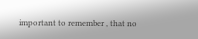important to remember , that no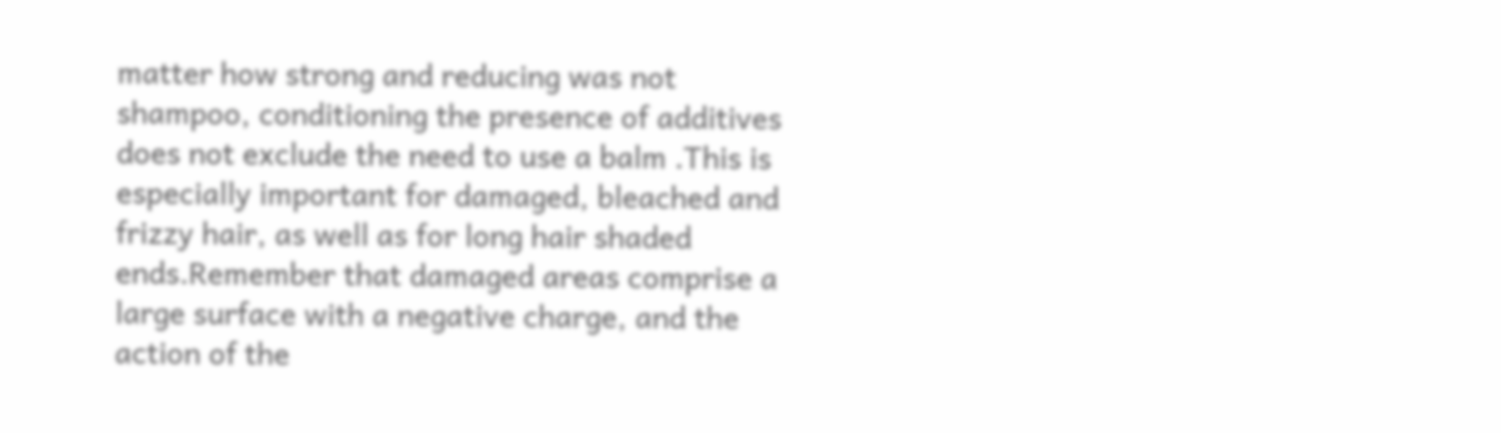matter how strong and reducing was not shampoo, conditioning the presence of additives does not exclude the need to use a balm .This is especially important for damaged, bleached and frizzy hair, as well as for long hair shaded ends.Remember that damaged areas comprise a large surface with a negative charge, and the action of the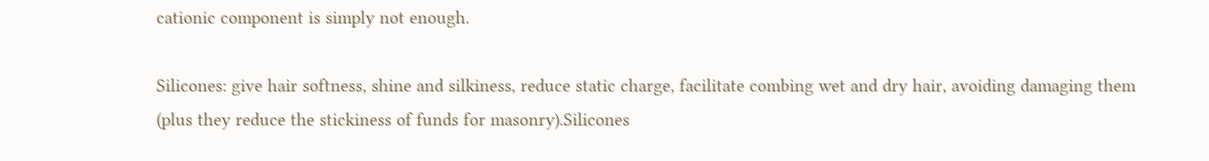cationic component is simply not enough.

Silicones: give hair softness, shine and silkiness, reduce static charge, facilitate combing wet and dry hair, avoiding damaging them (plus they reduce the stickiness of funds for masonry).Silicones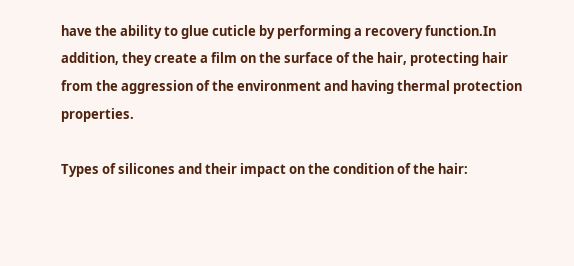have the ability to glue cuticle by performing a recovery function.In addition, they create a film on the surface of the hair, protecting hair from the aggression of the environment and having thermal protection properties.

Types of silicones and their impact on the condition of the hair: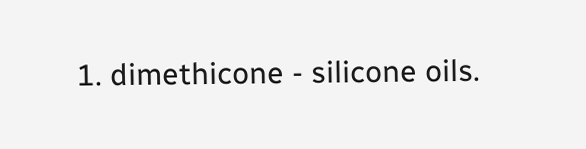1. dimethicone - silicone oils.